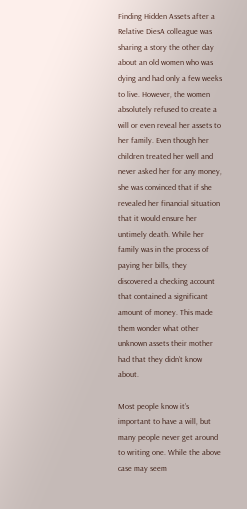Finding Hidden Assets after a Relative DiesA colleague was sharing a story the other day about an old women who was dying and had only a few weeks to live. However, the women absolutely refused to create a will or even reveal her assets to her family. Even though her children treated her well and never asked her for any money, she was convinced that if she revealed her financial situation that it would ensure her untimely death. While her family was in the process of paying her bills, they discovered a checking account that contained a significant amount of money. This made them wonder what other unknown assets their mother had that they didn’t know about.

Most people know it’s important to have a will, but many people never get around to writing one. While the above case may seem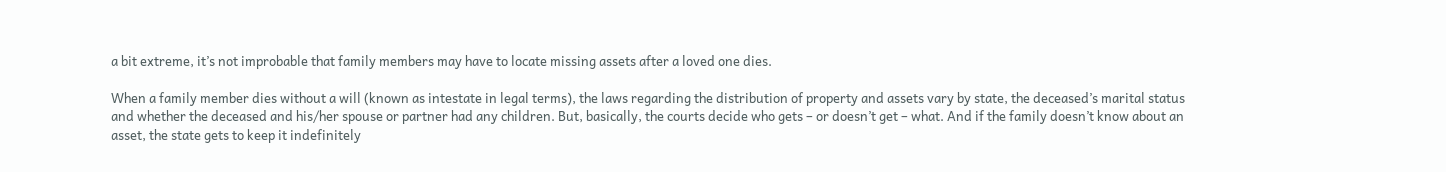a bit extreme, it’s not improbable that family members may have to locate missing assets after a loved one dies.

When a family member dies without a will (known as intestate in legal terms), the laws regarding the distribution of property and assets vary by state, the deceased’s marital status and whether the deceased and his/her spouse or partner had any children. But, basically, the courts decide who gets – or doesn’t get – what. And if the family doesn’t know about an asset, the state gets to keep it indefinitely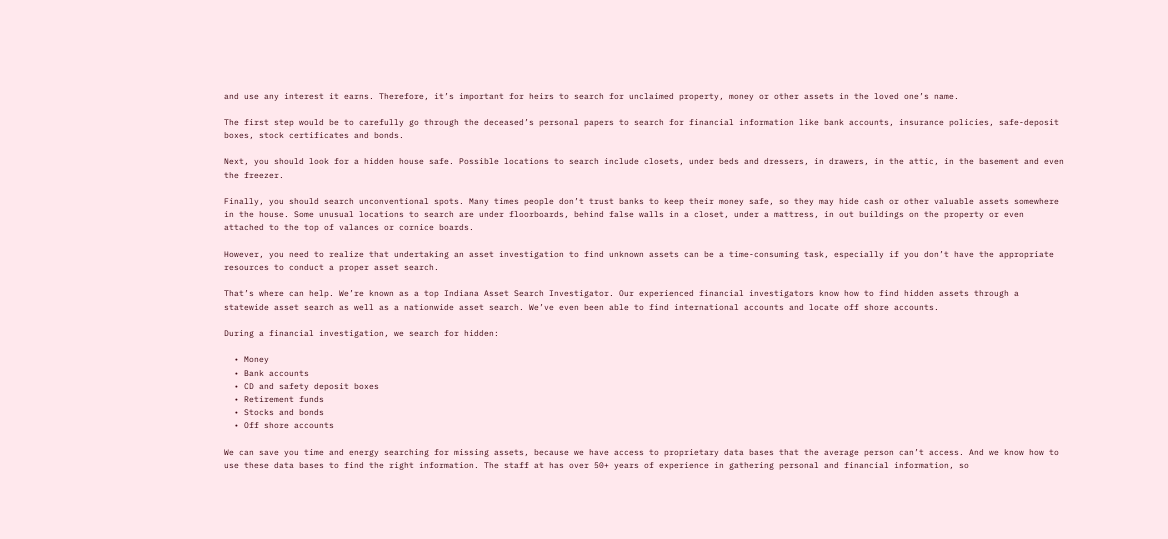and use any interest it earns. Therefore, it’s important for heirs to search for unclaimed property, money or other assets in the loved one’s name.

The first step would be to carefully go through the deceased’s personal papers to search for financial information like bank accounts, insurance policies, safe-deposit boxes, stock certificates and bonds.

Next, you should look for a hidden house safe. Possible locations to search include closets, under beds and dressers, in drawers, in the attic, in the basement and even the freezer.

Finally, you should search unconventional spots. Many times people don’t trust banks to keep their money safe, so they may hide cash or other valuable assets somewhere in the house. Some unusual locations to search are under floorboards, behind false walls in a closet, under a mattress, in out buildings on the property or even attached to the top of valances or cornice boards.

However, you need to realize that undertaking an asset investigation to find unknown assets can be a time-consuming task, especially if you don’t have the appropriate resources to conduct a proper asset search.

That’s where can help. We’re known as a top Indiana Asset Search Investigator. Our experienced financial investigators know how to find hidden assets through a statewide asset search as well as a nationwide asset search. We’ve even been able to find international accounts and locate off shore accounts.

During a financial investigation, we search for hidden:

  • Money
  • Bank accounts
  • CD and safety deposit boxes
  • Retirement funds
  • Stocks and bonds
  • Off shore accounts

We can save you time and energy searching for missing assets, because we have access to proprietary data bases that the average person can’t access. And we know how to use these data bases to find the right information. The staff at has over 50+ years of experience in gathering personal and financial information, so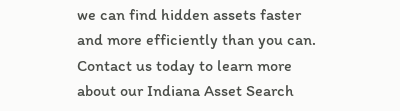we can find hidden assets faster and more efficiently than you can. Contact us today to learn more about our Indiana Asset Search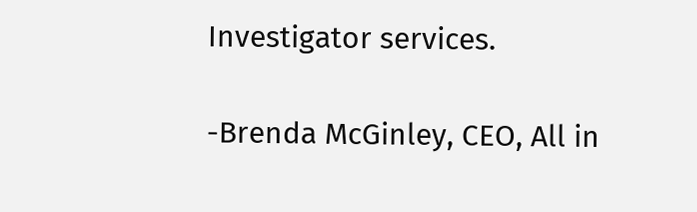Investigator services.

-Brenda McGinley, CEO, All in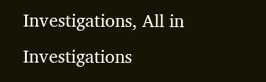Investigations, All in Investigations